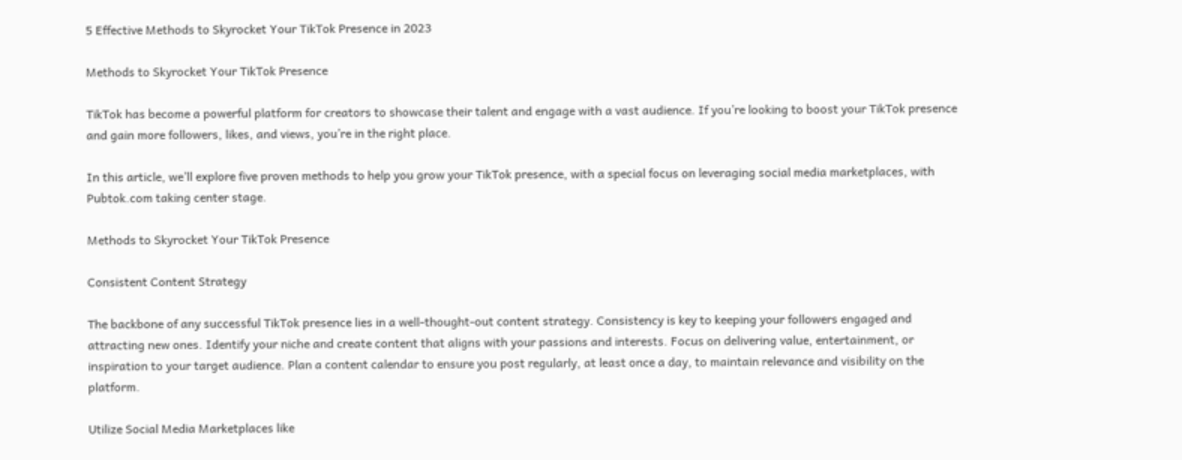5 Effective Methods to Skyrocket Your TikTok Presence in 2023

Methods to Skyrocket Your TikTok Presence

TikTok has become a powerful platform for creators to showcase their talent and engage with a vast audience. If you’re looking to boost your TikTok presence and gain more followers, likes, and views, you’re in the right place.

In this article, we’ll explore five proven methods to help you grow your TikTok presence, with a special focus on leveraging social media marketplaces, with Pubtok.com taking center stage.

Methods to Skyrocket Your TikTok Presence

Consistent Content Strategy

The backbone of any successful TikTok presence lies in a well-thought-out content strategy. Consistency is key to keeping your followers engaged and attracting new ones. Identify your niche and create content that aligns with your passions and interests. Focus on delivering value, entertainment, or inspiration to your target audience. Plan a content calendar to ensure you post regularly, at least once a day, to maintain relevance and visibility on the platform.

Utilize Social Media Marketplaces like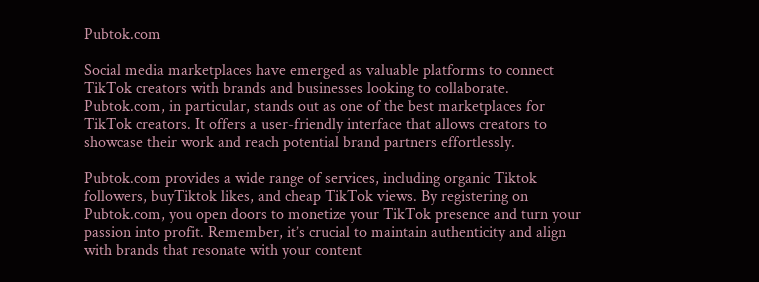Pubtok.com

Social media marketplaces have emerged as valuable platforms to connect TikTok creators with brands and businesses looking to collaborate. Pubtok.com, in particular, stands out as one of the best marketplaces for TikTok creators. It offers a user-friendly interface that allows creators to showcase their work and reach potential brand partners effortlessly.

Pubtok.com provides a wide range of services, including organic Tiktok followers, buyTiktok likes, and cheap TikTok views. By registering on Pubtok.com, you open doors to monetize your TikTok presence and turn your passion into profit. Remember, it’s crucial to maintain authenticity and align with brands that resonate with your content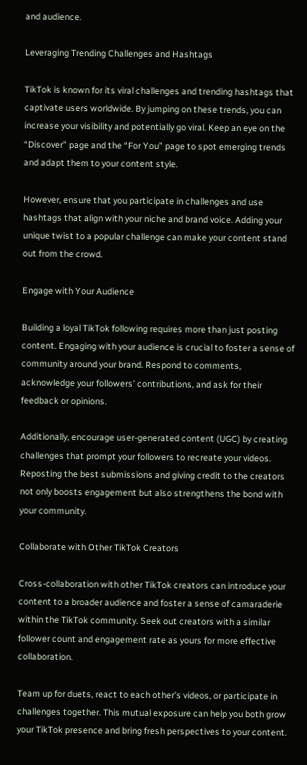and audience.

Leveraging Trending Challenges and Hashtags

TikTok is known for its viral challenges and trending hashtags that captivate users worldwide. By jumping on these trends, you can increase your visibility and potentially go viral. Keep an eye on the “Discover” page and the “For You” page to spot emerging trends and adapt them to your content style.

However, ensure that you participate in challenges and use hashtags that align with your niche and brand voice. Adding your unique twist to a popular challenge can make your content stand out from the crowd.

Engage with Your Audience

Building a loyal TikTok following requires more than just posting content. Engaging with your audience is crucial to foster a sense of community around your brand. Respond to comments, acknowledge your followers’ contributions, and ask for their feedback or opinions.

Additionally, encourage user-generated content (UGC) by creating challenges that prompt your followers to recreate your videos. Reposting the best submissions and giving credit to the creators not only boosts engagement but also strengthens the bond with your community.

Collaborate with Other TikTok Creators

Cross-collaboration with other TikTok creators can introduce your content to a broader audience and foster a sense of camaraderie within the TikTok community. Seek out creators with a similar follower count and engagement rate as yours for more effective collaboration.

Team up for duets, react to each other’s videos, or participate in challenges together. This mutual exposure can help you both grow your TikTok presence and bring fresh perspectives to your content.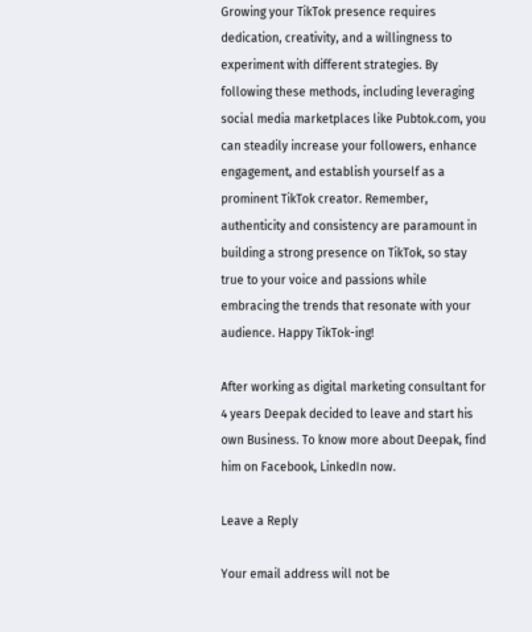Growing your TikTok presence requires dedication, creativity, and a willingness to experiment with different strategies. By following these methods, including leveraging social media marketplaces like Pubtok.com, you can steadily increase your followers, enhance engagement, and establish yourself as a prominent TikTok creator. Remember, authenticity and consistency are paramount in building a strong presence on TikTok, so stay true to your voice and passions while embracing the trends that resonate with your audience. Happy TikTok-ing!

After working as digital marketing consultant for 4 years Deepak decided to leave and start his own Business. To know more about Deepak, find him on Facebook, LinkedIn now.

Leave a Reply

Your email address will not be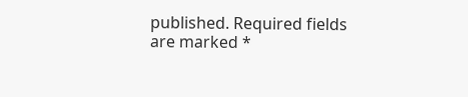published. Required fields are marked *